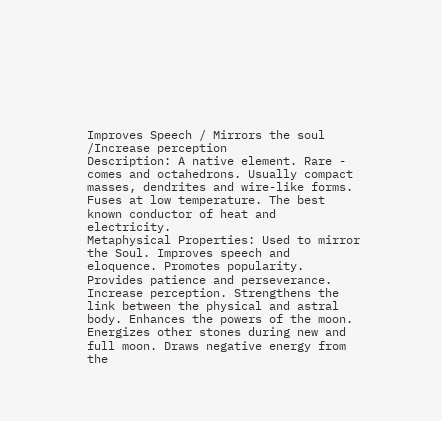Improves Speech / Mirrors the soul /Increase perception
Description: A native element. Rare - comes and octahedrons. Usually compact masses, dendrites and wire-like forms. Fuses at low temperature. The best known conductor of heat and electricity.
Metaphysical Properties: Used to mirror the Soul. Improves speech and eloquence. Promotes popularity. Provides patience and perseverance. Increase perception. Strengthens the link between the physical and astral body. Enhances the powers of the moon. Energizes other stones during new and full moon. Draws negative energy from the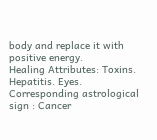body and replace it with positive energy.
Healing Attributes: Toxins. Hepatitis. Eyes.
Corresponding astrological sign : Cancer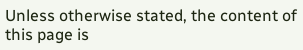Unless otherwise stated, the content of this page is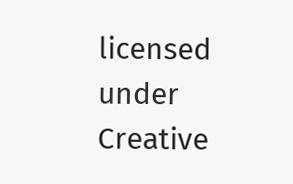licensed under Creative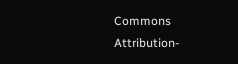Commons Attribution-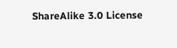ShareAlike 3.0 License